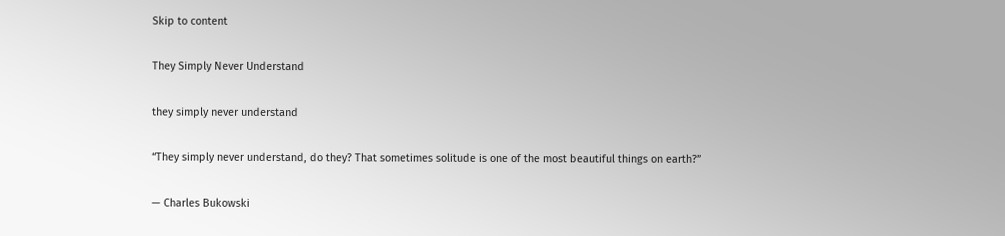Skip to content

They Simply Never Understand

they simply never understand

“They simply never understand, do they? That sometimes solitude is one of the most beautiful things on earth?”

— Charles Bukowski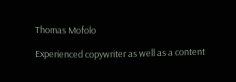Thomas Mofolo

Experienced copywriter as well as a content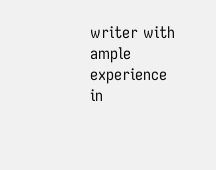writer with ample experience in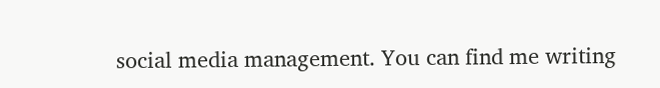social media management. You can find me writing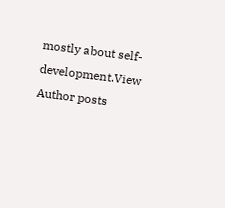mostly about self-development.View Author posts